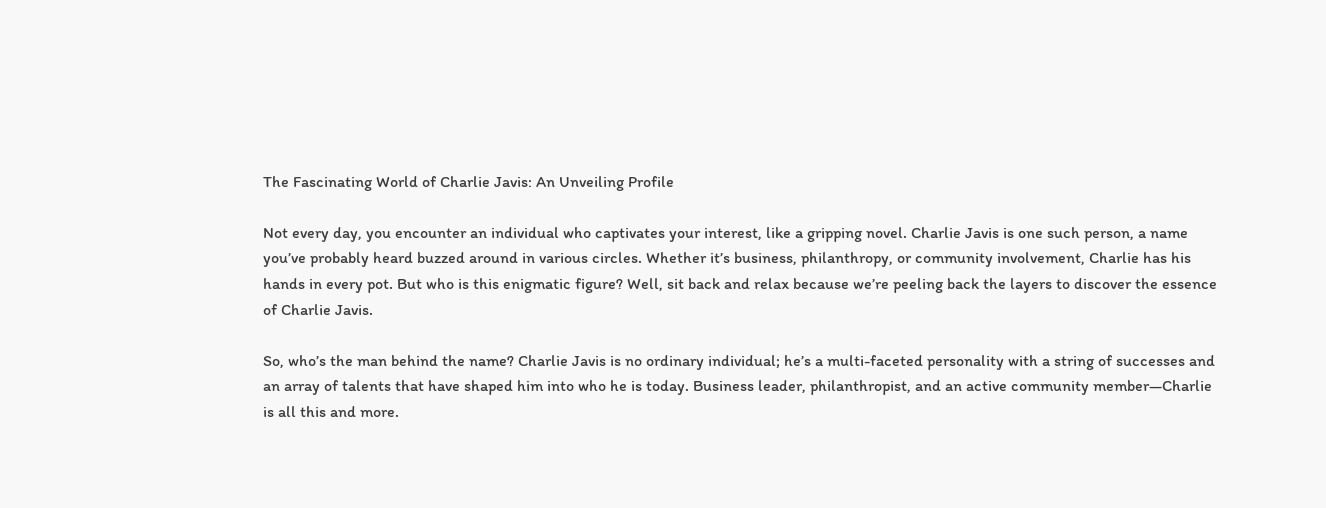The Fascinating World of Charlie Javis: An Unveiling Profile

Not every day, you encounter an individual who captivates your interest, like a gripping novel. Charlie Javis is one such person, a name you’ve probably heard buzzed around in various circles. Whether it’s business, philanthropy, or community involvement, Charlie has his hands in every pot. But who is this enigmatic figure? Well, sit back and relax because we’re peeling back the layers to discover the essence of Charlie Javis.

So, who’s the man behind the name? Charlie Javis is no ordinary individual; he’s a multi-faceted personality with a string of successes and an array of talents that have shaped him into who he is today. Business leader, philanthropist, and an active community member—Charlie is all this and more.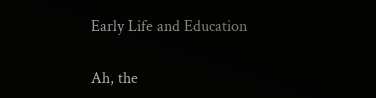Early Life and Education

Ah, the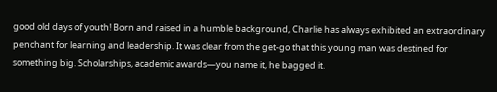good old days of youth! Born and raised in a humble background, Charlie has always exhibited an extraordinary penchant for learning and leadership. It was clear from the get-go that this young man was destined for something big. Scholarships, academic awards—you name it, he bagged it.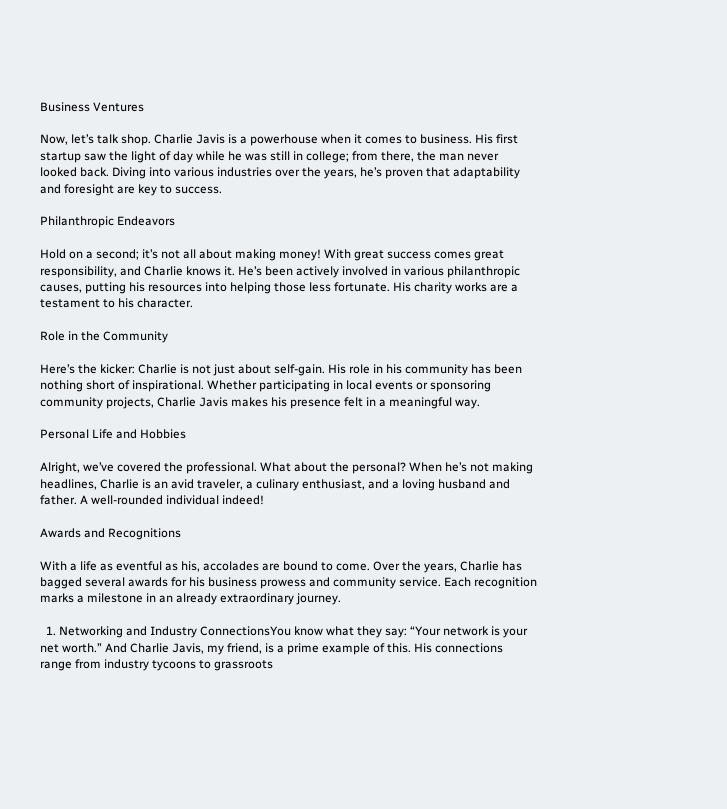Business Ventures

Now, let’s talk shop. Charlie Javis is a powerhouse when it comes to business. His first startup saw the light of day while he was still in college; from there, the man never looked back. Diving into various industries over the years, he’s proven that adaptability and foresight are key to success.

Philanthropic Endeavors

Hold on a second; it’s not all about making money! With great success comes great responsibility, and Charlie knows it. He’s been actively involved in various philanthropic causes, putting his resources into helping those less fortunate. His charity works are a testament to his character.

Role in the Community

Here’s the kicker: Charlie is not just about self-gain. His role in his community has been nothing short of inspirational. Whether participating in local events or sponsoring community projects, Charlie Javis makes his presence felt in a meaningful way.

Personal Life and Hobbies

Alright, we’ve covered the professional. What about the personal? When he’s not making headlines, Charlie is an avid traveler, a culinary enthusiast, and a loving husband and father. A well-rounded individual indeed!

Awards and Recognitions

With a life as eventful as his, accolades are bound to come. Over the years, Charlie has bagged several awards for his business prowess and community service. Each recognition marks a milestone in an already extraordinary journey.

  1. Networking and Industry ConnectionsYou know what they say: “Your network is your net worth.” And Charlie Javis, my friend, is a prime example of this. His connections range from industry tycoons to grassroots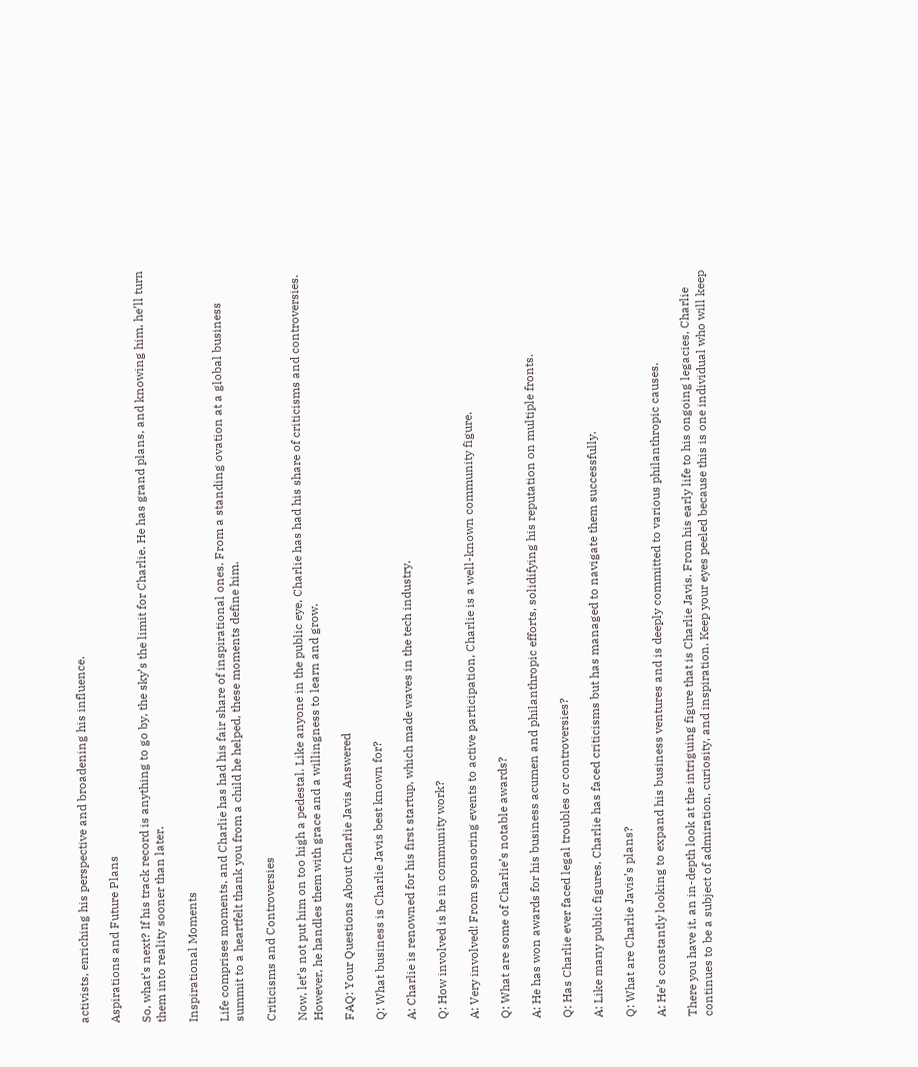activists, enriching his perspective and broadening his influence.

Aspirations and Future Plans

So, what’s next? If his track record is anything to go by, the sky’s the limit for Charlie. He has grand plans, and knowing him, he’ll turn them into reality sooner than later.

Inspirational Moments

Life comprises moments, and Charlie has had his fair share of inspirational ones. From a standing ovation at a global business summit to a heartfelt thank you from a child he helped, these moments define him.

Criticisms and Controversies

Now, let’s not put him on too high a pedestal. Like anyone in the public eye, Charlie has had his share of criticisms and controversies. However, he handles them with grace and a willingness to learn and grow.

FAQ: Your Questions About Charlie Javis Answered

Q: What business is Charlie Javis best known for?

A: Charlie is renowned for his first startup, which made waves in the tech industry.

Q: How involved is he in community work?

A: Very involved! From sponsoring events to active participation, Charlie is a well-known community figure.

Q: What are some of Charlie’s notable awards?

A: He has won awards for his business acumen and philanthropic efforts, solidifying his reputation on multiple fronts.

Q: Has Charlie ever faced legal troubles or controversies?

A: Like many public figures, Charlie has faced criticisms but has managed to navigate them successfully.

Q: What are Charlie Javis’s plans?

A: He’s constantly looking to expand his business ventures and is deeply committed to various philanthropic causes.

There you have it, an in-depth look at the intriguing figure that is Charlie Javis. From his early life to his ongoing legacies, Charlie continues to be a subject of admiration, curiosity, and inspiration. Keep your eyes peeled because this is one individual who will keep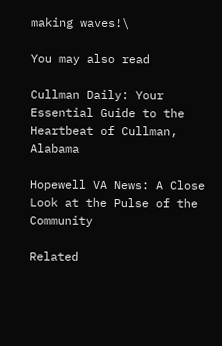making waves!\

You may also read

Cullman Daily: Your Essential Guide to the Heartbeat of Cullman, Alabama

Hopewell VA News: A Close Look at the Pulse of the Community

Related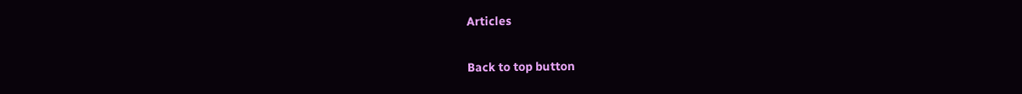Articles

Back to top button